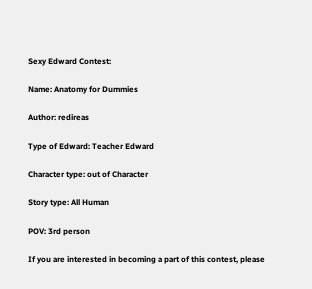Sexy Edward Contest:

Name: Anatomy for Dummies

Author: redireas

Type of Edward: Teacher Edward

Character type: out of Character

Story type: All Human

POV: 3rd person

If you are interested in becoming a part of this contest, please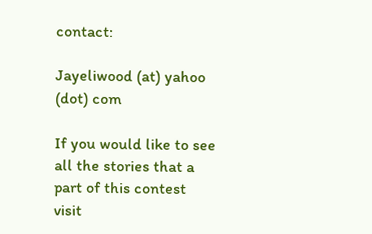contact:

Jayeliwood (at) yahoo (dot) com

If you would like to see all the stories that a part of this contest visit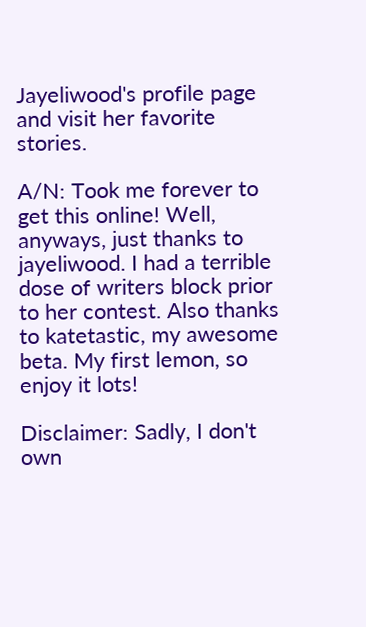Jayeliwood's profile page and visit her favorite stories.

A/N: Took me forever to get this online! Well, anyways, just thanks to jayeliwood. I had a terrible dose of writers block prior to her contest. Also thanks to katetastic, my awesome beta. My first lemon, so enjoy it lots!

Disclaimer: Sadly, I don't own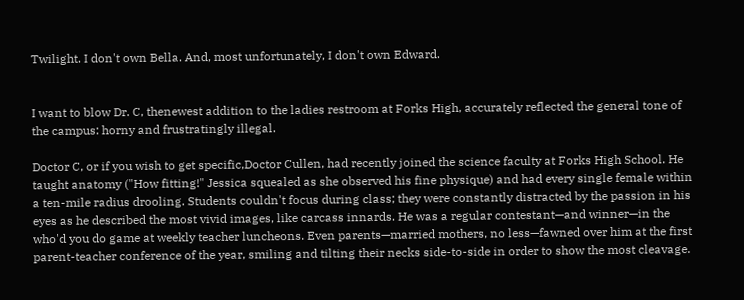Twilight. I don't own Bella. And, most unfortunately, I don't own Edward.


I want to blow Dr. C, thenewest addition to the ladies restroom at Forks High, accurately reflected the general tone of the campus: horny and frustratingly illegal.

Doctor C, or if you wish to get specific,Doctor Cullen, had recently joined the science faculty at Forks High School. He taught anatomy ("How fitting!" Jessica squealed as she observed his fine physique) and had every single female within a ten-mile radius drooling. Students couldn't focus during class; they were constantly distracted by the passion in his eyes as he described the most vivid images, like carcass innards. He was a regular contestant—and winner—in the who'd you do game at weekly teacher luncheons. Even parents—married mothers, no less—fawned over him at the first parent-teacher conference of the year, smiling and tilting their necks side-to-side in order to show the most cleavage.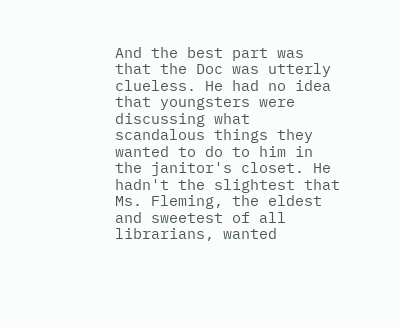And the best part was that the Doc was utterly clueless. He had no idea that youngsters were discussing what scandalous things they wanted to do to him in the janitor's closet. He hadn't the slightest that Ms. Fleming, the eldest and sweetest of all librarians, wanted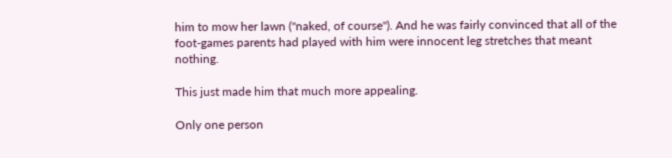him to mow her lawn ("naked, of course"). And he was fairly convinced that all of the foot-games parents had played with him were innocent leg stretches that meant nothing.

This just made him that much more appealing.

Only one person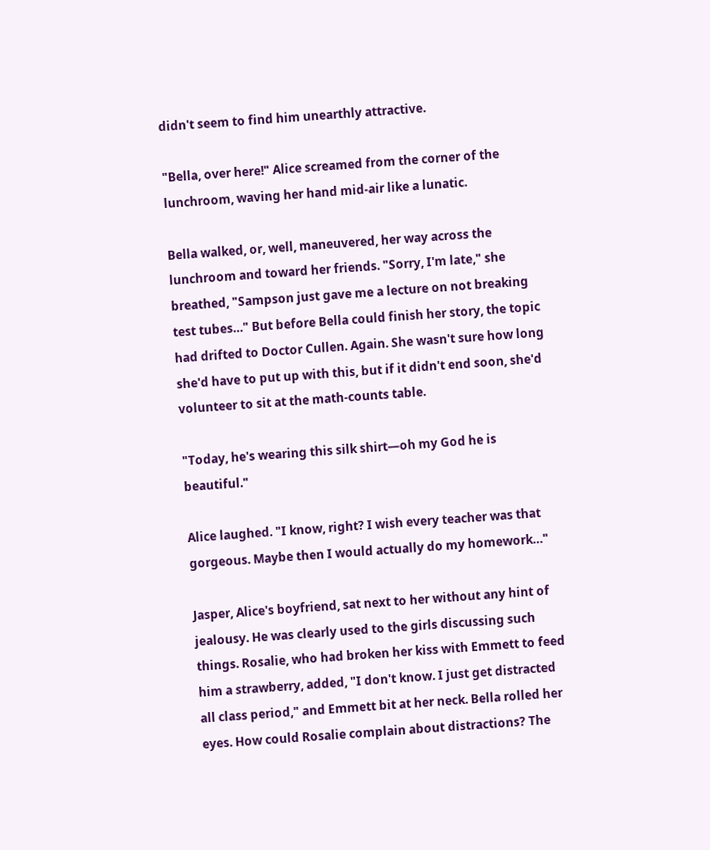didn't seem to find him unearthly attractive.

"Bella, over here!" Alice screamed from the corner of the lunchroom, waving her hand mid-air like a lunatic.

Bella walked, or, well, maneuvered, her way across the lunchroom and toward her friends. "Sorry, I'm late," she breathed, "Sampson just gave me a lecture on not breaking test tubes…" But before Bella could finish her story, the topic had drifted to Doctor Cullen. Again. She wasn't sure how long she'd have to put up with this, but if it didn't end soon, she'd volunteer to sit at the math-counts table.

"Today, he's wearing this silk shirt—oh my God he is beautiful."

Alice laughed. "I know, right? I wish every teacher was that gorgeous. Maybe then I would actually do my homework…"

Jasper, Alice's boyfriend, sat next to her without any hint of jealousy. He was clearly used to the girls discussing such things. Rosalie, who had broken her kiss with Emmett to feed him a strawberry, added, "I don't know. I just get distracted all class period," and Emmett bit at her neck. Bella rolled her eyes. How could Rosalie complain about distractions? The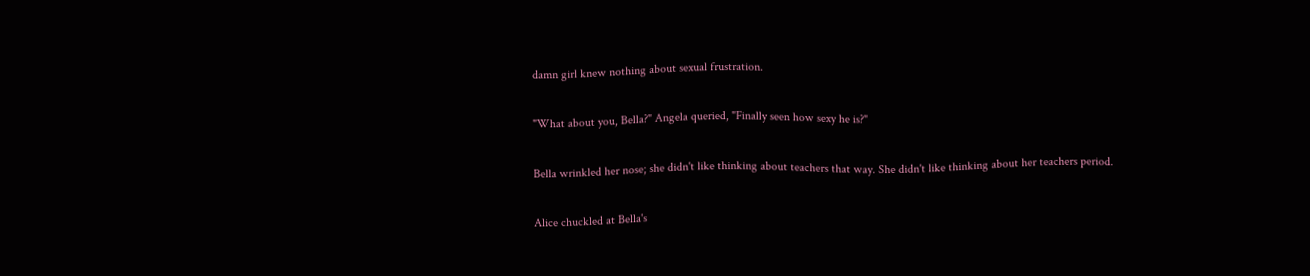damn girl knew nothing about sexual frustration.

"What about you, Bella?" Angela queried, "Finally seen how sexy he is?"

Bella wrinkled her nose; she didn't like thinking about teachers that way. She didn't like thinking about her teachers period.

Alice chuckled at Bella's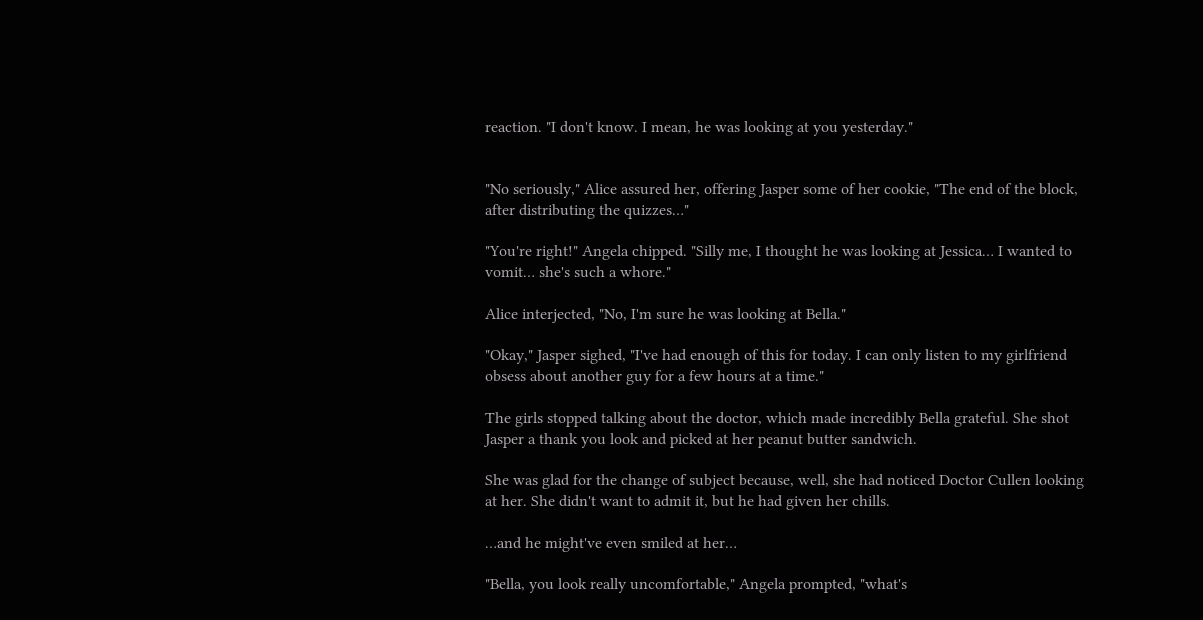reaction. "I don't know. I mean, he was looking at you yesterday."


"No seriously," Alice assured her, offering Jasper some of her cookie, "The end of the block, after distributing the quizzes…"

"You're right!" Angela chipped. "Silly me, I thought he was looking at Jessica… I wanted to vomit… she's such a whore."

Alice interjected, "No, I'm sure he was looking at Bella."

"Okay," Jasper sighed, "I've had enough of this for today. I can only listen to my girlfriend obsess about another guy for a few hours at a time."

The girls stopped talking about the doctor, which made incredibly Bella grateful. She shot Jasper a thank you look and picked at her peanut butter sandwich.

She was glad for the change of subject because, well, she had noticed Doctor Cullen looking at her. She didn't want to admit it, but he had given her chills.

…and he might've even smiled at her…

"Bella, you look really uncomfortable," Angela prompted, "what's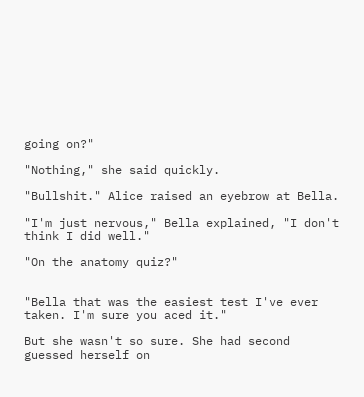going on?"

"Nothing," she said quickly.

"Bullshit." Alice raised an eyebrow at Bella.

"I'm just nervous," Bella explained, "I don't think I did well."

"On the anatomy quiz?"


"Bella that was the easiest test I've ever taken. I'm sure you aced it."

But she wasn't so sure. She had second guessed herself on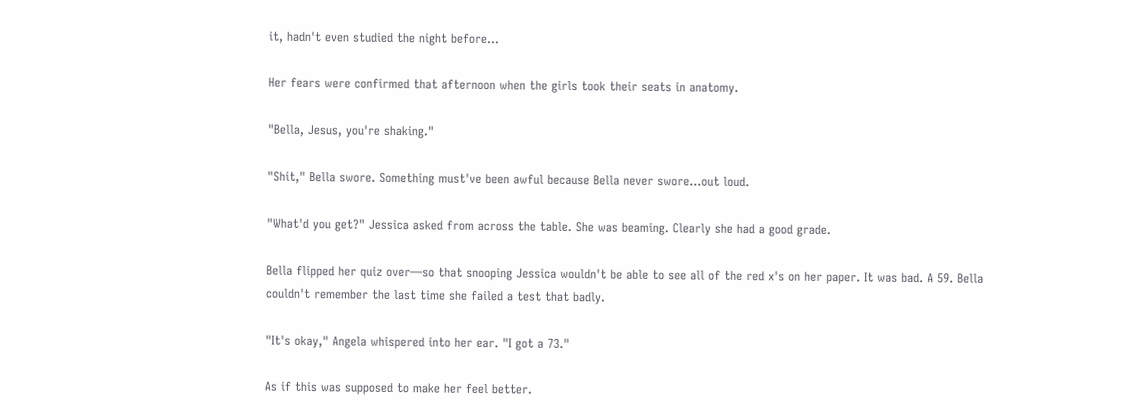it, hadn't even studied the night before…

Her fears were confirmed that afternoon when the girls took their seats in anatomy.

"Bella, Jesus, you're shaking."

"Shit," Bella swore. Something must've been awful because Bella never swore…out loud.

"What'd you get?" Jessica asked from across the table. She was beaming. Clearly she had a good grade.

Bella flipped her quiz over—so that snooping Jessica wouldn't be able to see all of the red x's on her paper. It was bad. A 59. Bella couldn't remember the last time she failed a test that badly.

"It's okay," Angela whispered into her ear. "I got a 73."

As if this was supposed to make her feel better.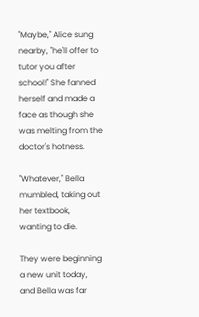"Maybe," Alice sung nearby, "he'll offer to tutor you after school!" She fanned herself and made a face as though she was melting from the doctor's hotness.

"Whatever," Bella mumbled, taking out her textbook, wanting to die.

They were beginning a new unit today, and Bella was far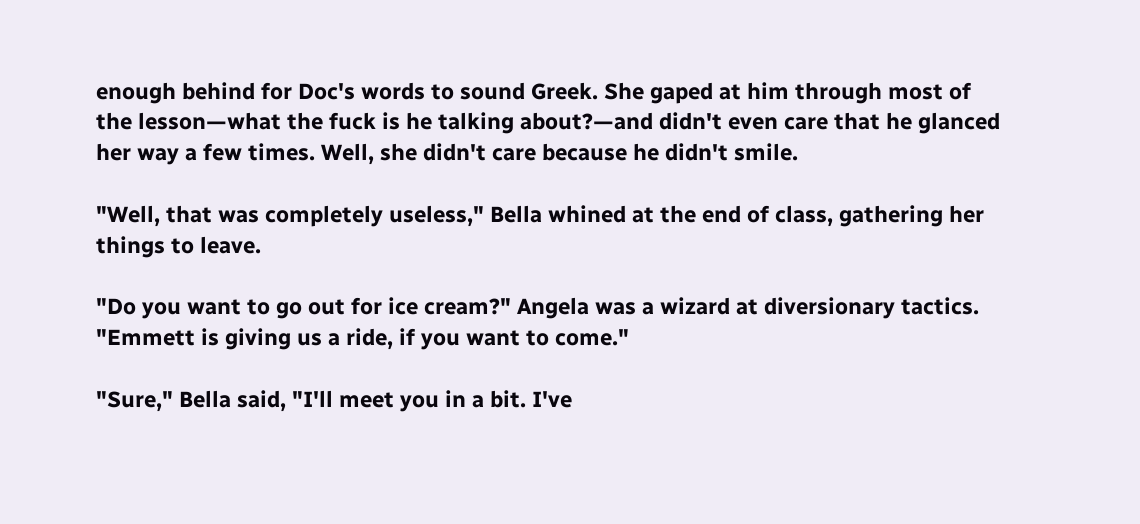enough behind for Doc's words to sound Greek. She gaped at him through most of the lesson—what the fuck is he talking about?—and didn't even care that he glanced her way a few times. Well, she didn't care because he didn't smile.

"Well, that was completely useless," Bella whined at the end of class, gathering her things to leave.

"Do you want to go out for ice cream?" Angela was a wizard at diversionary tactics. "Emmett is giving us a ride, if you want to come."

"Sure," Bella said, "I'll meet you in a bit. I've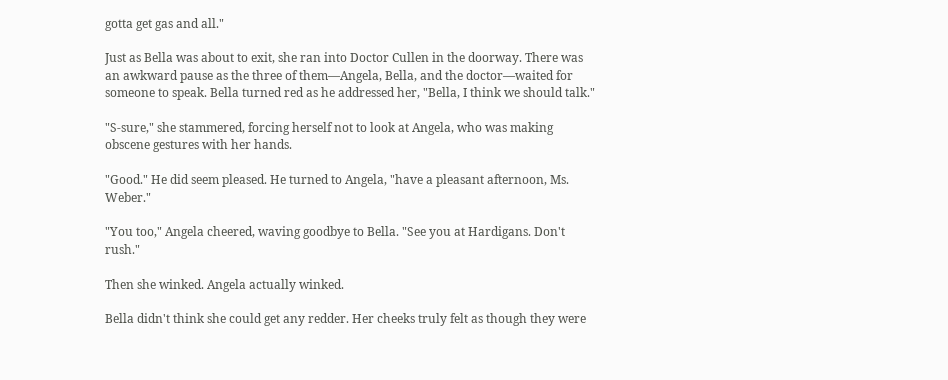gotta get gas and all."

Just as Bella was about to exit, she ran into Doctor Cullen in the doorway. There was an awkward pause as the three of them—Angela, Bella, and the doctor—waited for someone to speak. Bella turned red as he addressed her, "Bella, I think we should talk."

"S-sure," she stammered, forcing herself not to look at Angela, who was making obscene gestures with her hands.

"Good." He did seem pleased. He turned to Angela, "have a pleasant afternoon, Ms. Weber."

"You too," Angela cheered, waving goodbye to Bella. "See you at Hardigans. Don't rush."

Then she winked. Angela actually winked.

Bella didn't think she could get any redder. Her cheeks truly felt as though they were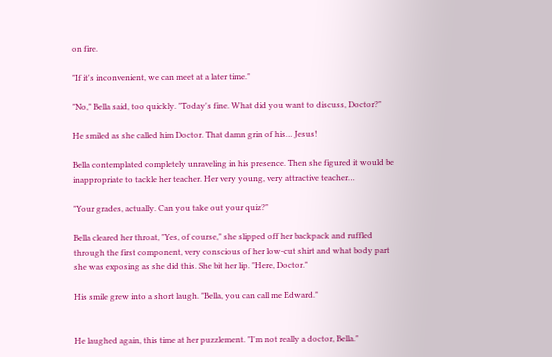on fire.

"If it's inconvenient, we can meet at a later time."

"No," Bella said, too quickly. "Today's fine. What did you want to discuss, Doctor?"

He smiled as she called him Doctor. That damn grin of his… Jesus!

Bella contemplated completely unraveling in his presence. Then she figured it would be inappropriate to tackle her teacher. Her very young, very attractive teacher…

"Your grades, actually. Can you take out your quiz?"

Bella cleared her throat, "Yes, of course," she slipped off her backpack and ruffled through the first component, very conscious of her low-cut shirt and what body part she was exposing as she did this. She bit her lip. "Here, Doctor."

His smile grew into a short laugh. "Bella, you can call me Edward."


He laughed again, this time at her puzzlement. "I'm not really a doctor, Bella."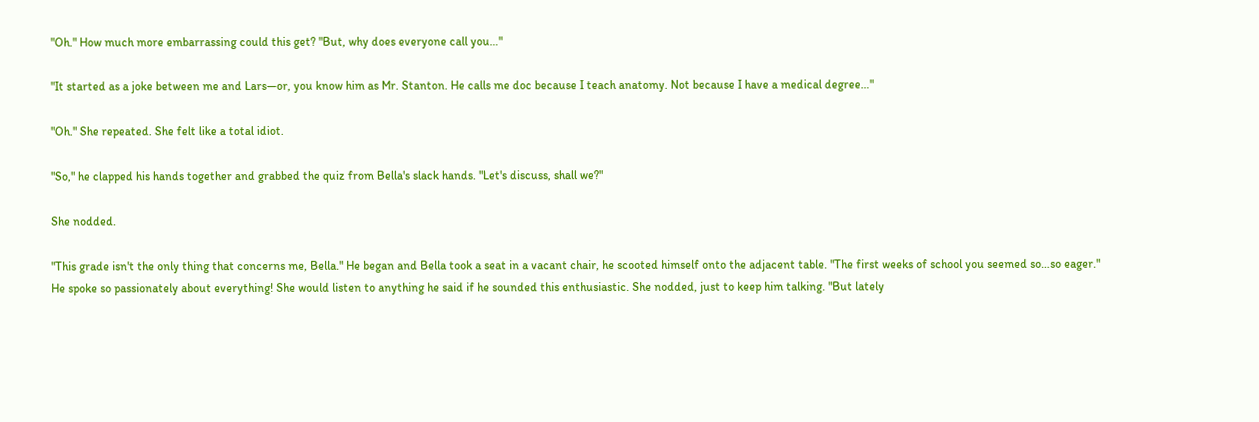"Oh." How much more embarrassing could this get? "But, why does everyone call you…"

"It started as a joke between me and Lars—or, you know him as Mr. Stanton. He calls me doc because I teach anatomy. Not because I have a medical degree…"

"Oh." She repeated. She felt like a total idiot.

"So," he clapped his hands together and grabbed the quiz from Bella's slack hands. "Let's discuss, shall we?"

She nodded.

"This grade isn't the only thing that concerns me, Bella." He began and Bella took a seat in a vacant chair, he scooted himself onto the adjacent table. "The first weeks of school you seemed so…so eager." He spoke so passionately about everything! She would listen to anything he said if he sounded this enthusiastic. She nodded, just to keep him talking. "But lately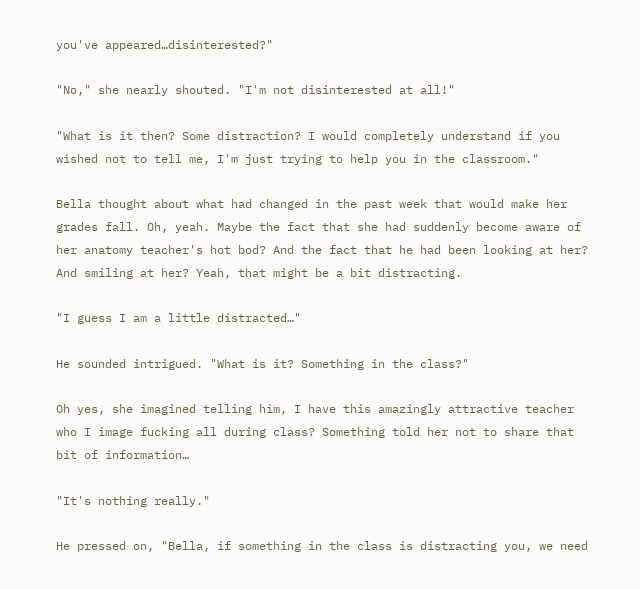you've appeared…disinterested?"

"No," she nearly shouted. "I'm not disinterested at all!"

"What is it then? Some distraction? I would completely understand if you wished not to tell me, I'm just trying to help you in the classroom."

Bella thought about what had changed in the past week that would make her grades fall. Oh, yeah. Maybe the fact that she had suddenly become aware of her anatomy teacher's hot bod? And the fact that he had been looking at her? And smiling at her? Yeah, that might be a bit distracting.

"I guess I am a little distracted…"

He sounded intrigued. "What is it? Something in the class?"

Oh yes, she imagined telling him, I have this amazingly attractive teacher who I image fucking all during class? Something told her not to share that bit of information…

"It's nothing really."

He pressed on, "Bella, if something in the class is distracting you, we need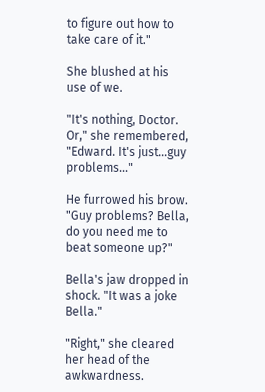to figure out how to take care of it."

She blushed at his use of we.

"It's nothing, Doctor. Or," she remembered, "Edward. It's just…guy problems…"

He furrowed his brow. "Guy problems? Bella, do you need me to beat someone up?"

Bella's jaw dropped in shock. "It was a joke Bella."

"Right," she cleared her head of the awkwardness.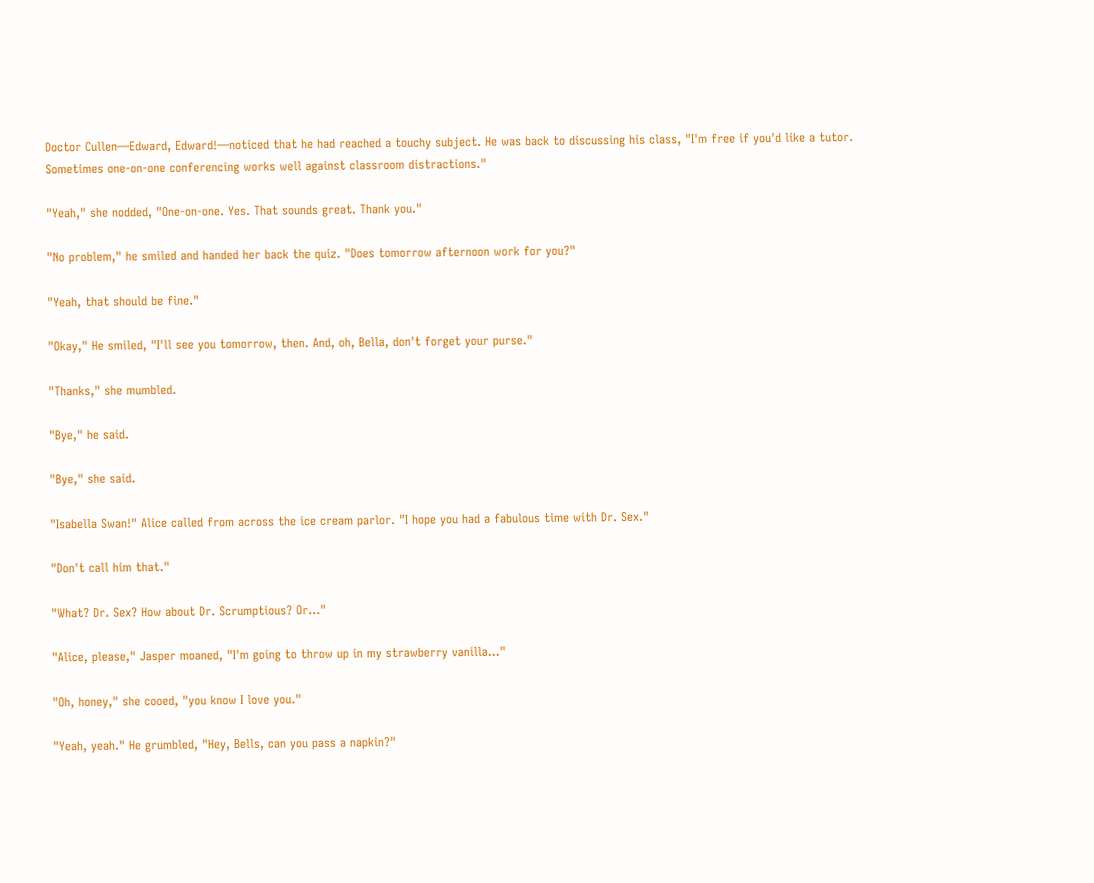Doctor Cullen—Edward, Edward!—noticed that he had reached a touchy subject. He was back to discussing his class, "I'm free if you'd like a tutor. Sometimes one-on-one conferencing works well against classroom distractions."

"Yeah," she nodded, "One-on-one. Yes. That sounds great. Thank you."

"No problem," he smiled and handed her back the quiz. "Does tomorrow afternoon work for you?"

"Yeah, that should be fine."

"Okay," He smiled, "I'll see you tomorrow, then. And, oh, Bella, don't forget your purse."

"Thanks," she mumbled.

"Bye," he said.

"Bye," she said.

"Isabella Swan!" Alice called from across the ice cream parlor. "I hope you had a fabulous time with Dr. Sex."

"Don't call him that."

"What? Dr. Sex? How about Dr. Scrumptious? Or…"

"Alice, please," Jasper moaned, "I'm going to throw up in my strawberry vanilla…"

"Oh, honey," she cooed, "you know I love you."

"Yeah, yeah." He grumbled, "Hey, Bells, can you pass a napkin?"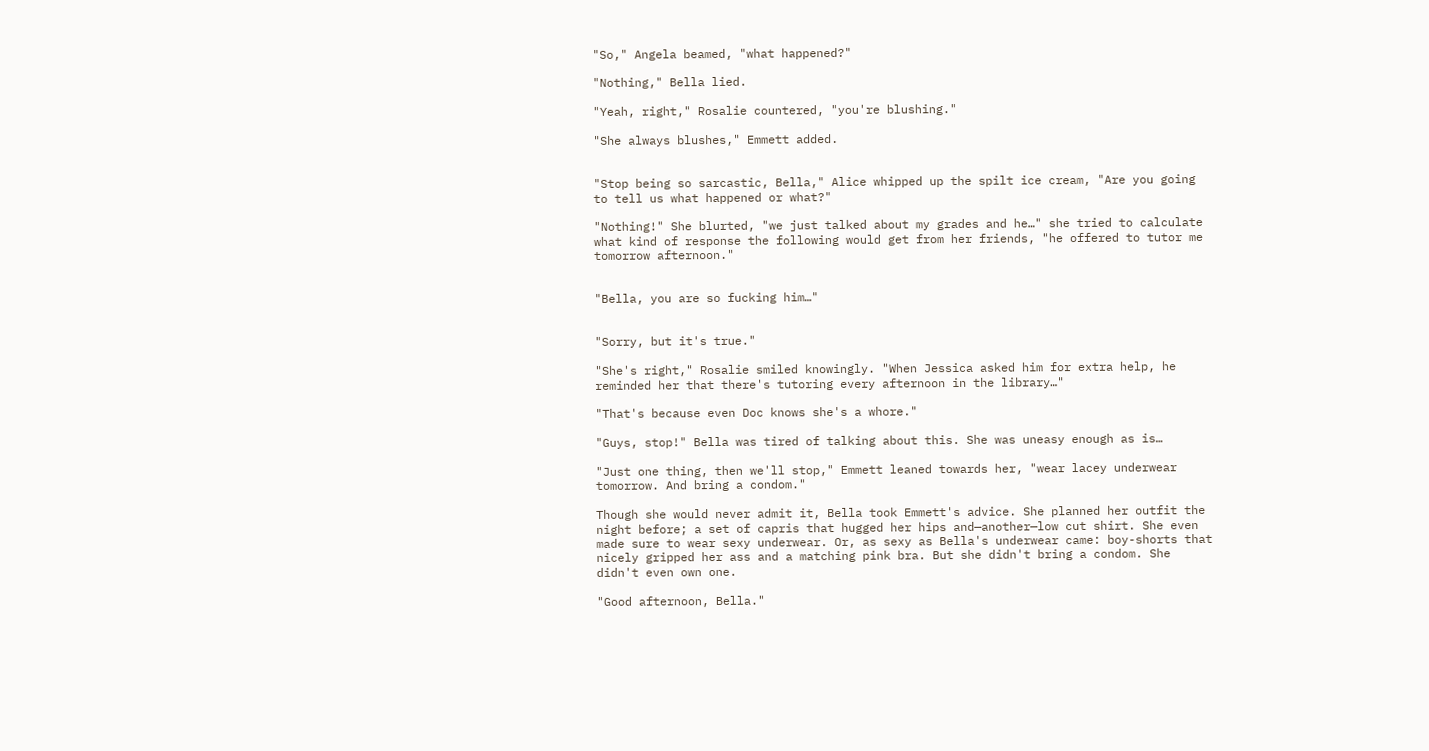"So," Angela beamed, "what happened?"

"Nothing," Bella lied.

"Yeah, right," Rosalie countered, "you're blushing."

"She always blushes," Emmett added.


"Stop being so sarcastic, Bella," Alice whipped up the spilt ice cream, "Are you going to tell us what happened or what?"

"Nothing!" She blurted, "we just talked about my grades and he…" she tried to calculate what kind of response the following would get from her friends, "he offered to tutor me tomorrow afternoon."


"Bella, you are so fucking him…"


"Sorry, but it's true."

"She's right," Rosalie smiled knowingly. "When Jessica asked him for extra help, he reminded her that there's tutoring every afternoon in the library…"

"That's because even Doc knows she's a whore."

"Guys, stop!" Bella was tired of talking about this. She was uneasy enough as is…

"Just one thing, then we'll stop," Emmett leaned towards her, "wear lacey underwear tomorrow. And bring a condom."

Though she would never admit it, Bella took Emmett's advice. She planned her outfit the night before; a set of capris that hugged her hips and—another—low cut shirt. She even made sure to wear sexy underwear. Or, as sexy as Bella's underwear came: boy-shorts that nicely gripped her ass and a matching pink bra. But she didn't bring a condom. She didn't even own one.

"Good afternoon, Bella."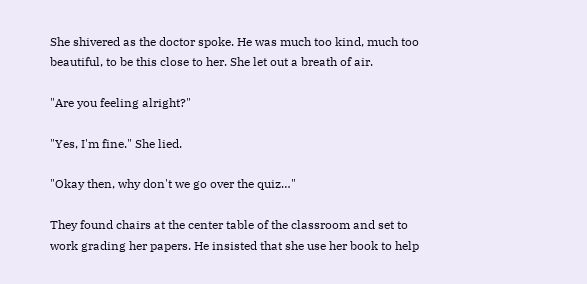She shivered as the doctor spoke. He was much too kind, much too beautiful, to be this close to her. She let out a breath of air.

"Are you feeling alright?"

"Yes, I'm fine." She lied.

"Okay then, why don't we go over the quiz…"

They found chairs at the center table of the classroom and set to work grading her papers. He insisted that she use her book to help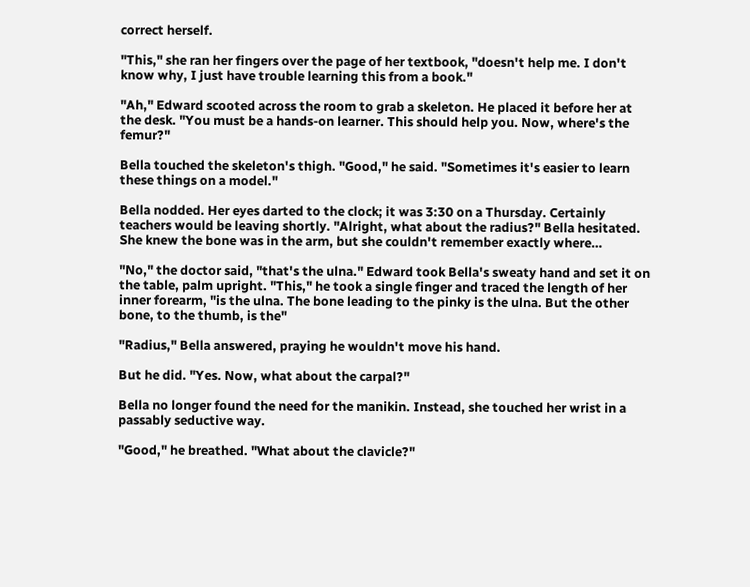correct herself.

"This," she ran her fingers over the page of her textbook, "doesn't help me. I don't know why, I just have trouble learning this from a book."

"Ah," Edward scooted across the room to grab a skeleton. He placed it before her at the desk. "You must be a hands-on learner. This should help you. Now, where's the femur?"

Bella touched the skeleton's thigh. "Good," he said. "Sometimes it's easier to learn these things on a model."

Bella nodded. Her eyes darted to the clock; it was 3:30 on a Thursday. Certainly teachers would be leaving shortly. "Alright, what about the radius?" Bella hesitated. She knew the bone was in the arm, but she couldn't remember exactly where…

"No," the doctor said, "that's the ulna." Edward took Bella's sweaty hand and set it on the table, palm upright. "This," he took a single finger and traced the length of her inner forearm, "is the ulna. The bone leading to the pinky is the ulna. But the other bone, to the thumb, is the"

"Radius," Bella answered, praying he wouldn't move his hand.

But he did. "Yes. Now, what about the carpal?"

Bella no longer found the need for the manikin. Instead, she touched her wrist in a passably seductive way.

"Good," he breathed. "What about the clavicle?"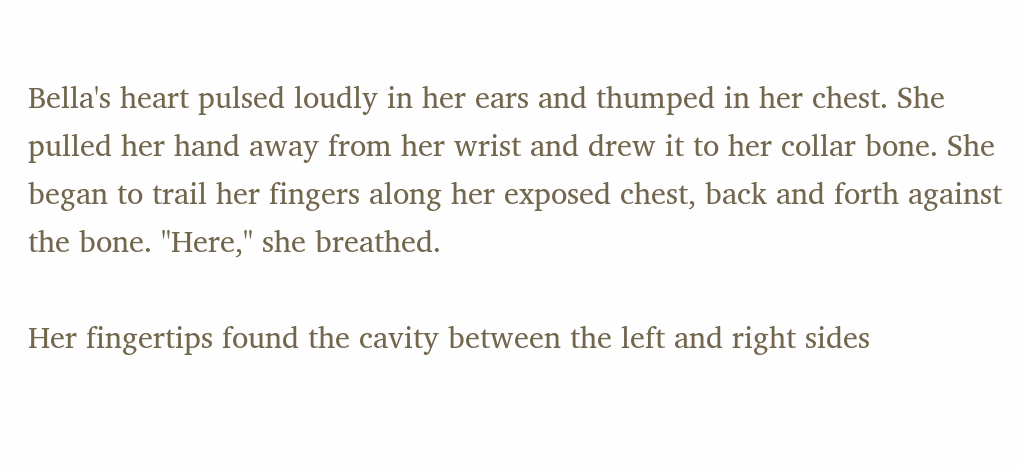Bella's heart pulsed loudly in her ears and thumped in her chest. She pulled her hand away from her wrist and drew it to her collar bone. She began to trail her fingers along her exposed chest, back and forth against the bone. "Here," she breathed.

Her fingertips found the cavity between the left and right sides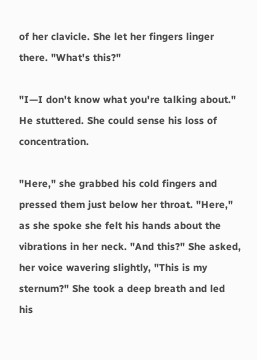of her clavicle. She let her fingers linger there. "What's this?"

"I—I don't know what you're talking about." He stuttered. She could sense his loss of concentration.

"Here," she grabbed his cold fingers and pressed them just below her throat. "Here," as she spoke she felt his hands about the vibrations in her neck. "And this?" She asked, her voice wavering slightly, "This is my sternum?" She took a deep breath and led his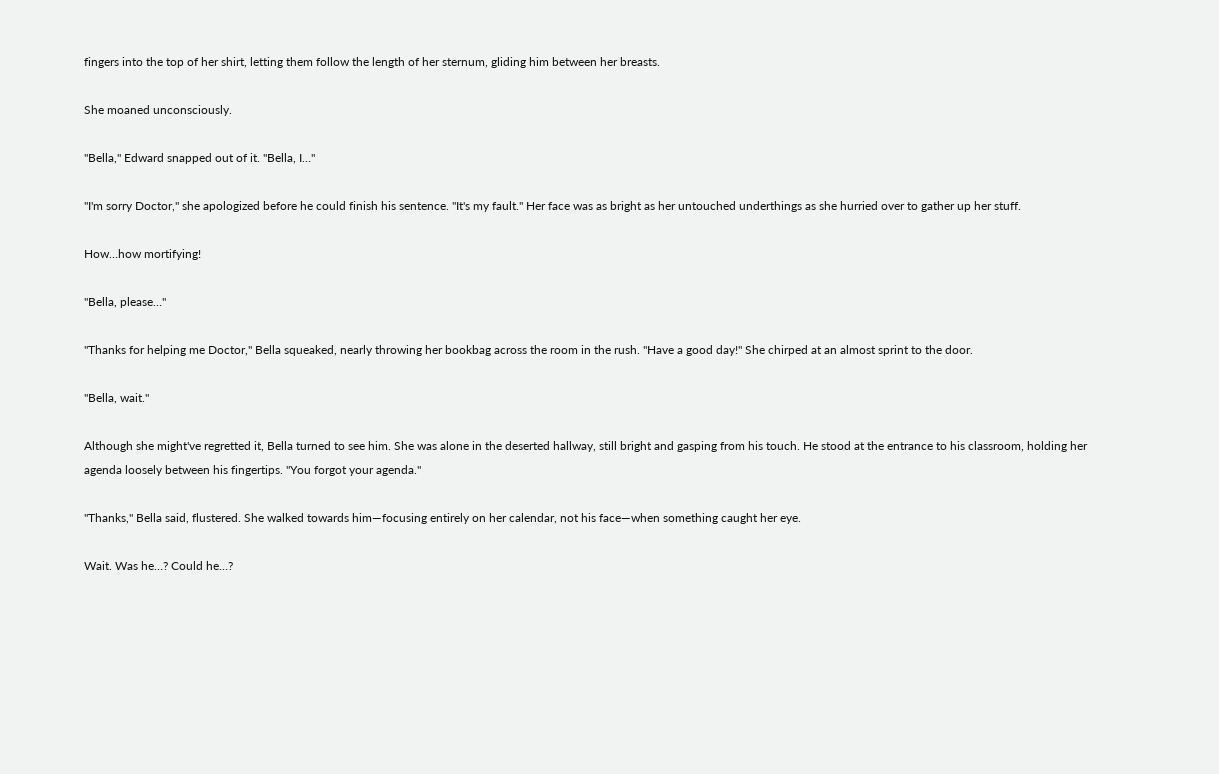fingers into the top of her shirt, letting them follow the length of her sternum, gliding him between her breasts.

She moaned unconsciously.

"Bella," Edward snapped out of it. "Bella, I…"

"I'm sorry Doctor," she apologized before he could finish his sentence. "It's my fault." Her face was as bright as her untouched underthings as she hurried over to gather up her stuff.

How…how mortifying!

"Bella, please…"

"Thanks for helping me Doctor," Bella squeaked, nearly throwing her bookbag across the room in the rush. "Have a good day!" She chirped at an almost sprint to the door.

"Bella, wait."

Although she might've regretted it, Bella turned to see him. She was alone in the deserted hallway, still bright and gasping from his touch. He stood at the entrance to his classroom, holding her agenda loosely between his fingertips. "You forgot your agenda."

"Thanks," Bella said, flustered. She walked towards him—focusing entirely on her calendar, not his face—when something caught her eye.

Wait. Was he…? Could he…?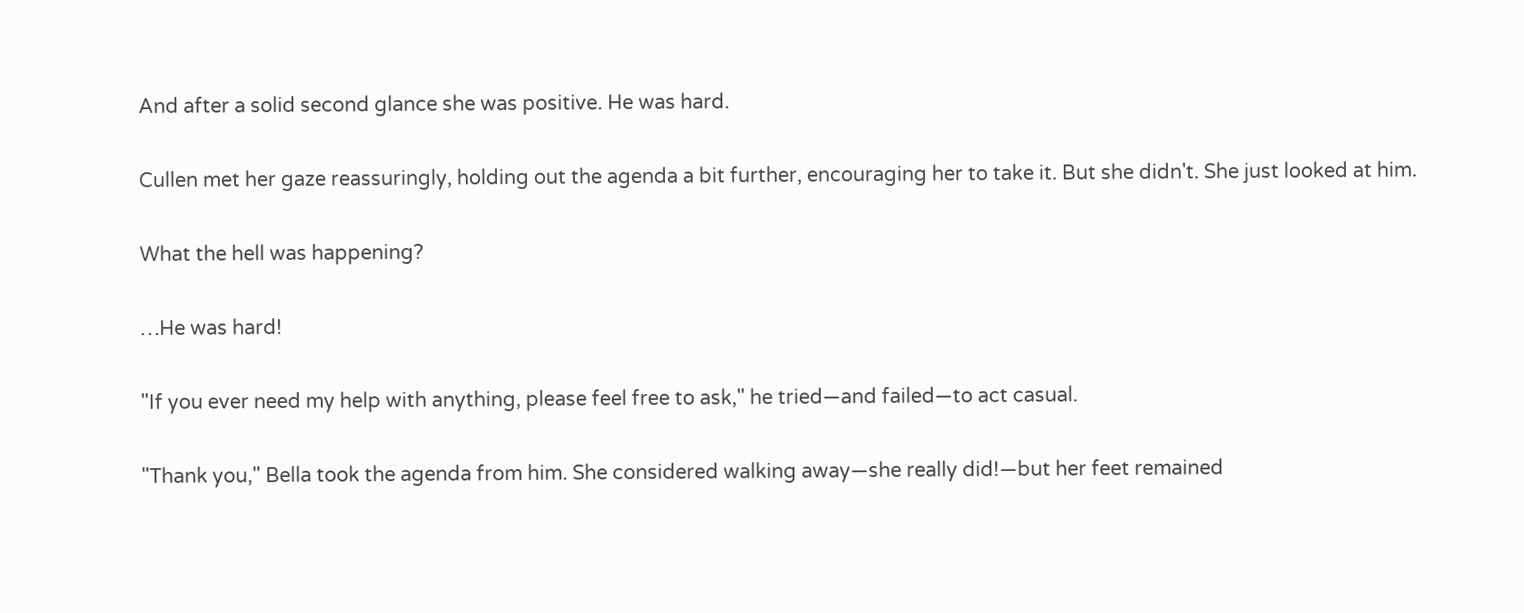And after a solid second glance she was positive. He was hard.

Cullen met her gaze reassuringly, holding out the agenda a bit further, encouraging her to take it. But she didn't. She just looked at him.

What the hell was happening?

…He was hard!

"If you ever need my help with anything, please feel free to ask," he tried—and failed—to act casual.

"Thank you," Bella took the agenda from him. She considered walking away—she really did!—but her feet remained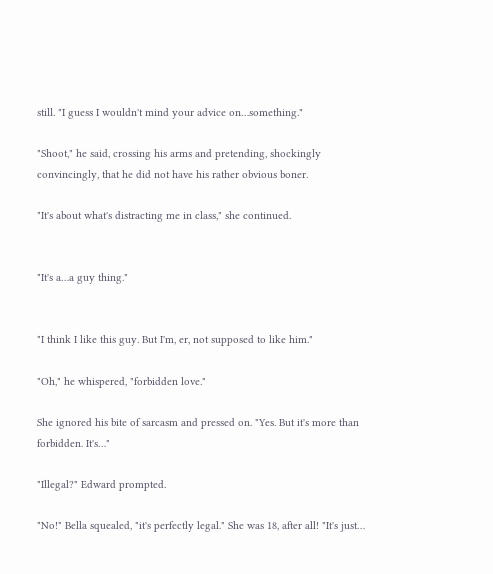still. "I guess I wouldn't mind your advice on…something."

"Shoot," he said, crossing his arms and pretending, shockingly convincingly, that he did not have his rather obvious boner.

"It's about what's distracting me in class," she continued.


"It's a…a guy thing."


"I think I like this guy. But I'm, er, not supposed to like him."

"Oh," he whispered, "forbidden love."

She ignored his bite of sarcasm and pressed on. "Yes. But it's more than forbidden. It's…"

"Illegal?" Edward prompted.

"No!" Bella squealed, "it's perfectly legal." She was 18, after all! "It's just…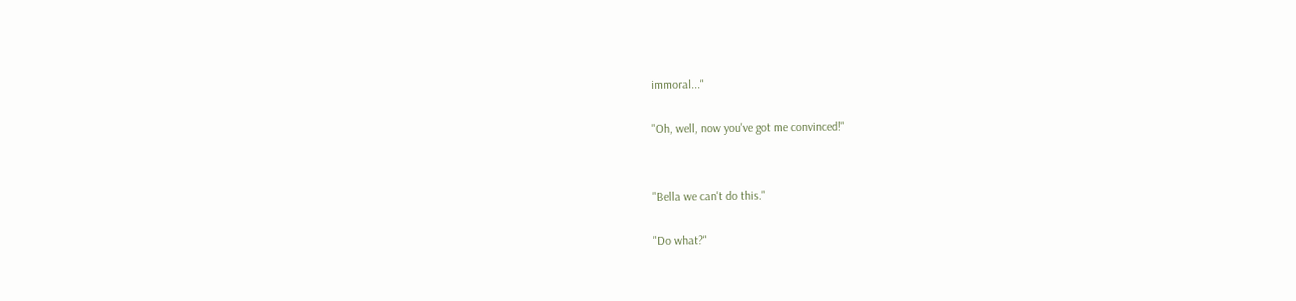immoral..."

"Oh, well, now you've got me convinced!"


"Bella we can't do this."

"Do what?"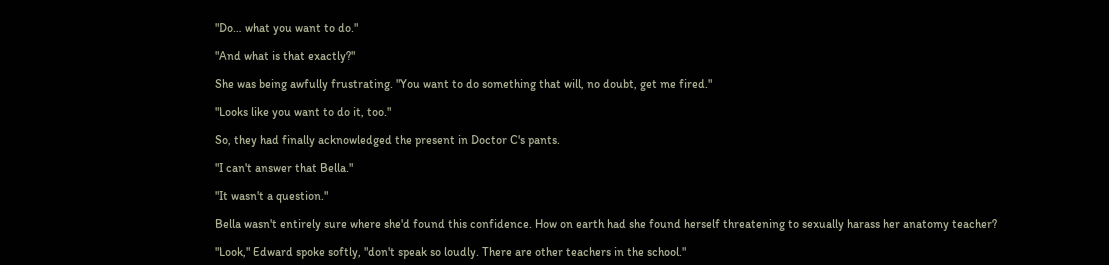"Do… what you want to do."

"And what is that exactly?"

She was being awfully frustrating. "You want to do something that will, no doubt, get me fired."

"Looks like you want to do it, too."

So, they had finally acknowledged the present in Doctor C's pants.

"I can't answer that Bella."

"It wasn't a question."

Bella wasn't entirely sure where she'd found this confidence. How on earth had she found herself threatening to sexually harass her anatomy teacher?

"Look," Edward spoke softly, "don't speak so loudly. There are other teachers in the school."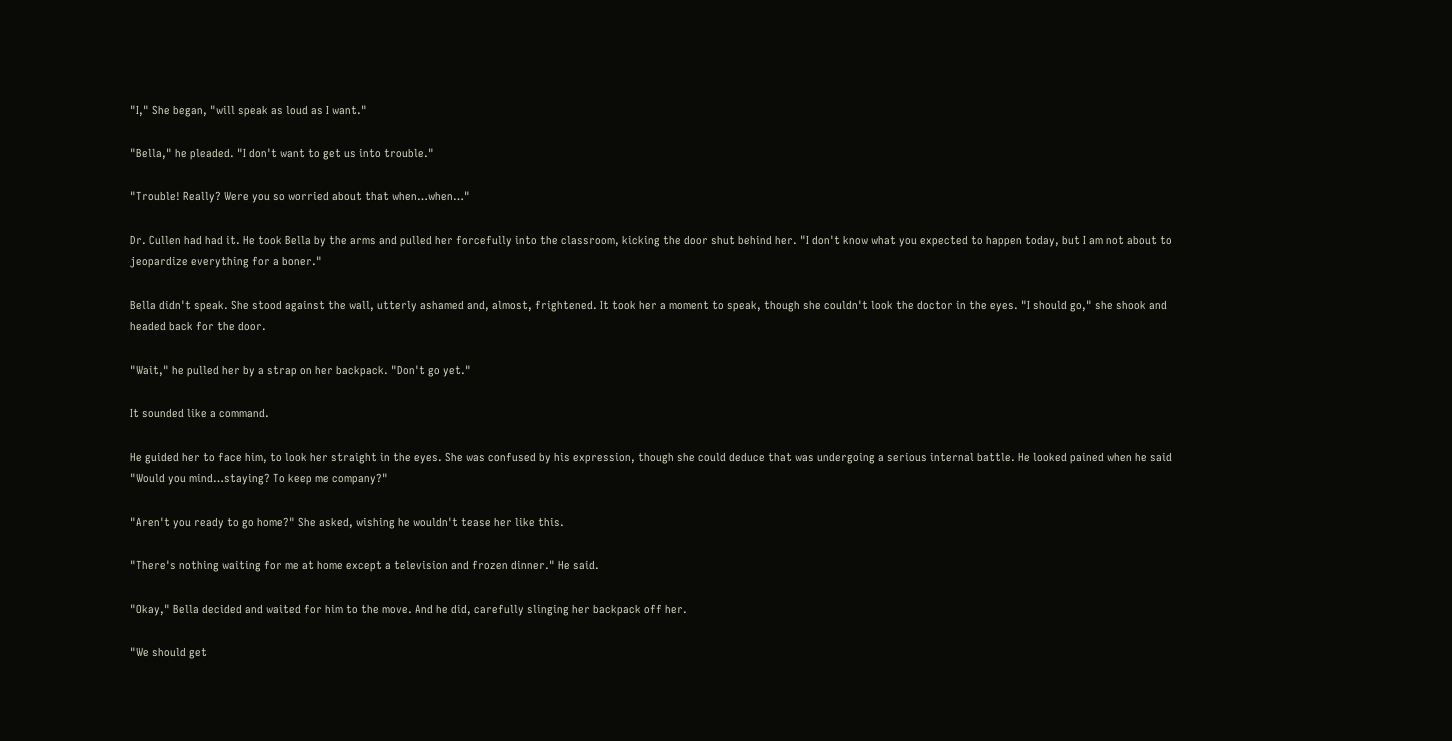"I," She began, "will speak as loud as I want."

"Bella," he pleaded. "I don't want to get us into trouble."

"Trouble! Really? Were you so worried about that when…when…"

Dr. Cullen had had it. He took Bella by the arms and pulled her forcefully into the classroom, kicking the door shut behind her. "I don't know what you expected to happen today, but I am not about to jeopardize everything for a boner."

Bella didn't speak. She stood against the wall, utterly ashamed and, almost, frightened. It took her a moment to speak, though she couldn't look the doctor in the eyes. "I should go," she shook and headed back for the door.

"Wait," he pulled her by a strap on her backpack. "Don't go yet."

It sounded like a command.

He guided her to face him, to look her straight in the eyes. She was confused by his expression, though she could deduce that was undergoing a serious internal battle. He looked pained when he said "Would you mind…staying? To keep me company?"

"Aren't you ready to go home?" She asked, wishing he wouldn't tease her like this.

"There's nothing waiting for me at home except a television and frozen dinner." He said.

"Okay," Bella decided and waited for him to the move. And he did, carefully slinging her backpack off her.

"We should get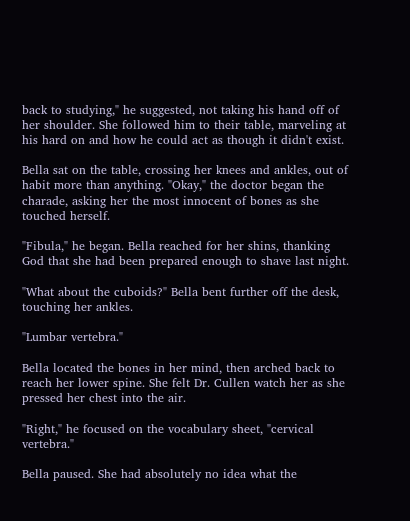back to studying," he suggested, not taking his hand off of her shoulder. She followed him to their table, marveling at his hard on and how he could act as though it didn't exist.

Bella sat on the table, crossing her knees and ankles, out of habit more than anything. "Okay," the doctor began the charade, asking her the most innocent of bones as she touched herself.

"Fibula," he began. Bella reached for her shins, thanking God that she had been prepared enough to shave last night.

"What about the cuboids?" Bella bent further off the desk, touching her ankles.

"Lumbar vertebra."

Bella located the bones in her mind, then arched back to reach her lower spine. She felt Dr. Cullen watch her as she pressed her chest into the air.

"Right," he focused on the vocabulary sheet, "cervical vertebra."

Bella paused. She had absolutely no idea what the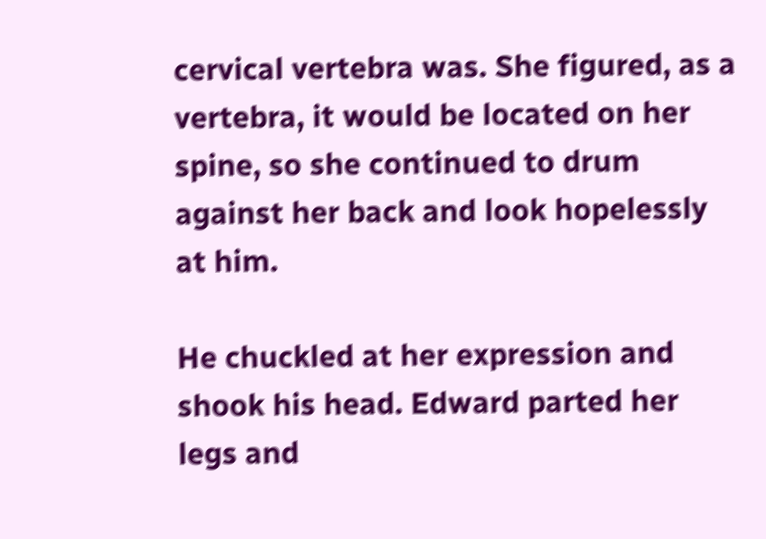cervical vertebra was. She figured, as a vertebra, it would be located on her spine, so she continued to drum against her back and look hopelessly at him.

He chuckled at her expression and shook his head. Edward parted her legs and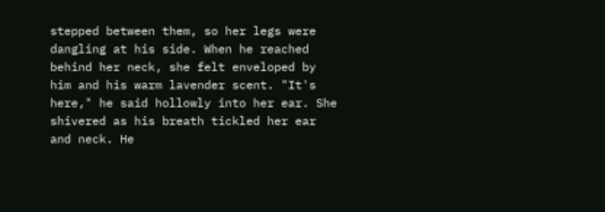stepped between them, so her legs were dangling at his side. When he reached behind her neck, she felt enveloped by him and his warm lavender scent. "It's here," he said hollowly into her ear. She shivered as his breath tickled her ear and neck. He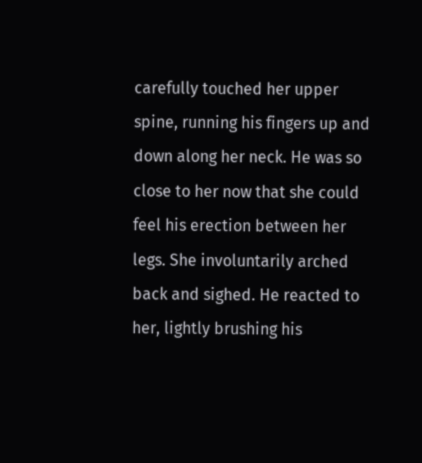carefully touched her upper spine, running his fingers up and down along her neck. He was so close to her now that she could feel his erection between her legs. She involuntarily arched back and sighed. He reacted to her, lightly brushing his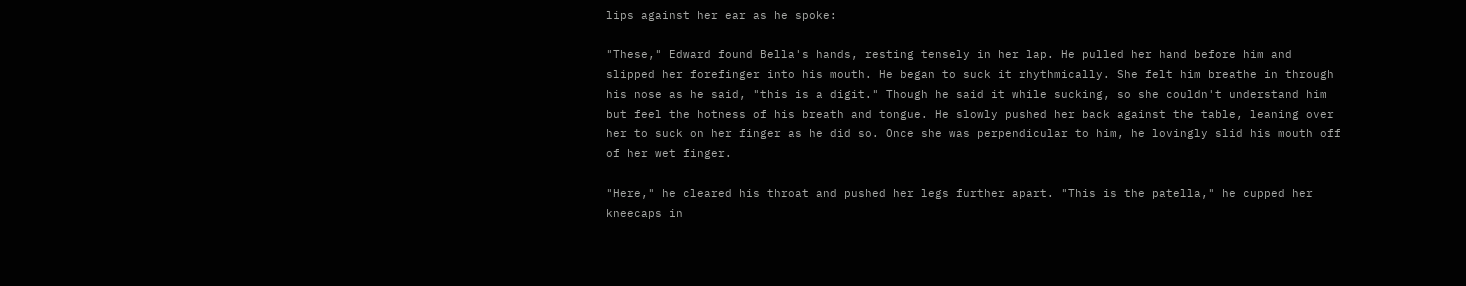lips against her ear as he spoke:

"These," Edward found Bella's hands, resting tensely in her lap. He pulled her hand before him and slipped her forefinger into his mouth. He began to suck it rhythmically. She felt him breathe in through his nose as he said, "this is a digit." Though he said it while sucking, so she couldn't understand him but feel the hotness of his breath and tongue. He slowly pushed her back against the table, leaning over her to suck on her finger as he did so. Once she was perpendicular to him, he lovingly slid his mouth off of her wet finger.

"Here," he cleared his throat and pushed her legs further apart. "This is the patella," he cupped her kneecaps in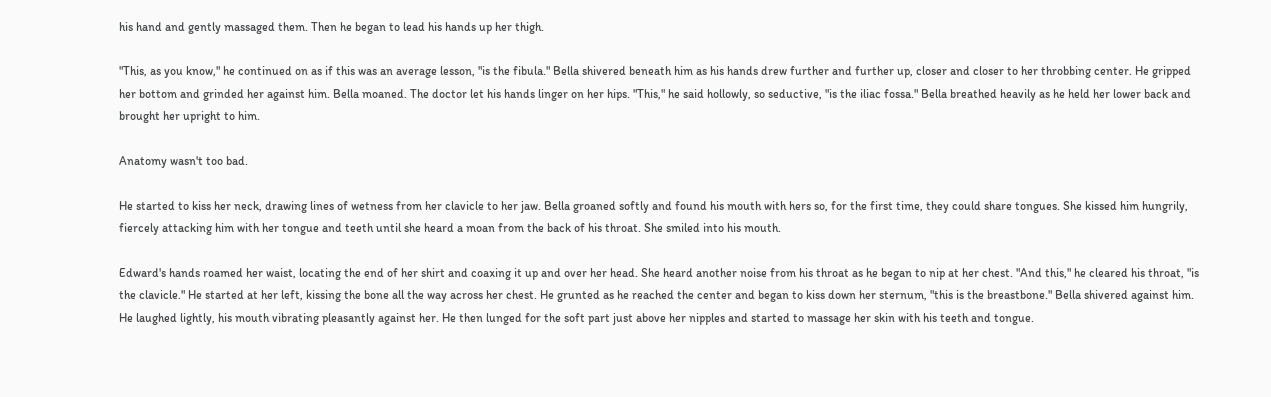his hand and gently massaged them. Then he began to lead his hands up her thigh.

"This, as you know," he continued on as if this was an average lesson, "is the fibula." Bella shivered beneath him as his hands drew further and further up, closer and closer to her throbbing center. He gripped her bottom and grinded her against him. Bella moaned. The doctor let his hands linger on her hips. "This," he said hollowly, so seductive, "is the iliac fossa." Bella breathed heavily as he held her lower back and brought her upright to him.

Anatomy wasn't too bad.

He started to kiss her neck, drawing lines of wetness from her clavicle to her jaw. Bella groaned softly and found his mouth with hers so, for the first time, they could share tongues. She kissed him hungrily, fiercely attacking him with her tongue and teeth until she heard a moan from the back of his throat. She smiled into his mouth.

Edward's hands roamed her waist, locating the end of her shirt and coaxing it up and over her head. She heard another noise from his throat as he began to nip at her chest. "And this," he cleared his throat, "is the clavicle." He started at her left, kissing the bone all the way across her chest. He grunted as he reached the center and began to kiss down her sternum, "this is the breastbone." Bella shivered against him. He laughed lightly, his mouth vibrating pleasantly against her. He then lunged for the soft part just above her nipples and started to massage her skin with his teeth and tongue.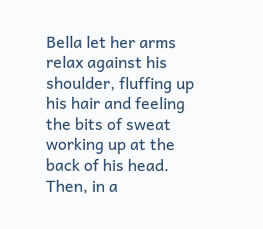Bella let her arms relax against his shoulder, fluffing up his hair and feeling the bits of sweat working up at the back of his head. Then, in a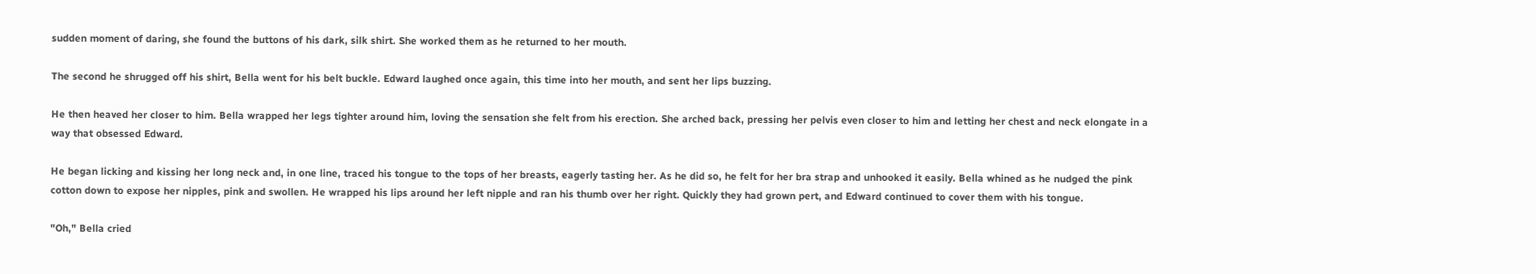sudden moment of daring, she found the buttons of his dark, silk shirt. She worked them as he returned to her mouth.

The second he shrugged off his shirt, Bella went for his belt buckle. Edward laughed once again, this time into her mouth, and sent her lips buzzing.

He then heaved her closer to him. Bella wrapped her legs tighter around him, loving the sensation she felt from his erection. She arched back, pressing her pelvis even closer to him and letting her chest and neck elongate in a way that obsessed Edward.

He began licking and kissing her long neck and, in one line, traced his tongue to the tops of her breasts, eagerly tasting her. As he did so, he felt for her bra strap and unhooked it easily. Bella whined as he nudged the pink cotton down to expose her nipples, pink and swollen. He wrapped his lips around her left nipple and ran his thumb over her right. Quickly they had grown pert, and Edward continued to cover them with his tongue.

"Oh," Bella cried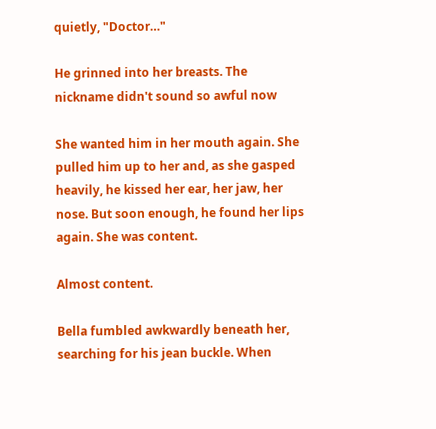quietly, "Doctor…"

He grinned into her breasts. The nickname didn't sound so awful now

She wanted him in her mouth again. She pulled him up to her and, as she gasped heavily, he kissed her ear, her jaw, her nose. But soon enough, he found her lips again. She was content.

Almost content.

Bella fumbled awkwardly beneath her, searching for his jean buckle. When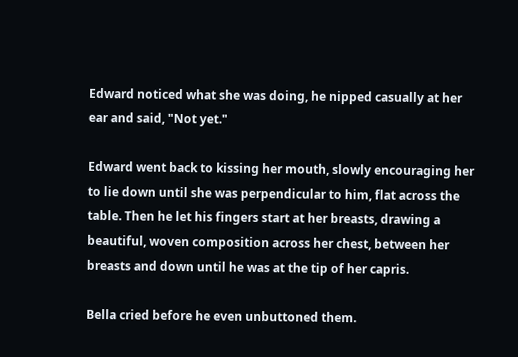Edward noticed what she was doing, he nipped casually at her ear and said, "Not yet."

Edward went back to kissing her mouth, slowly encouraging her to lie down until she was perpendicular to him, flat across the table. Then he let his fingers start at her breasts, drawing a beautiful, woven composition across her chest, between her breasts and down until he was at the tip of her capris.

Bella cried before he even unbuttoned them.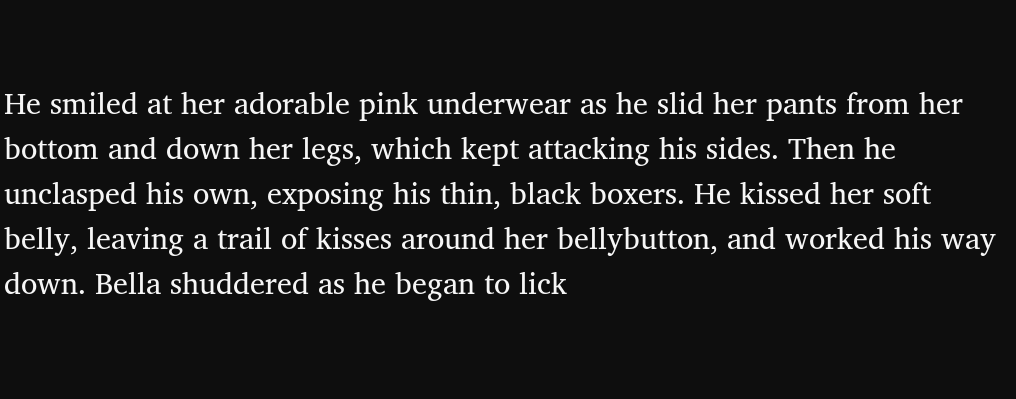He smiled at her adorable pink underwear as he slid her pants from her bottom and down her legs, which kept attacking his sides. Then he unclasped his own, exposing his thin, black boxers. He kissed her soft belly, leaving a trail of kisses around her bellybutton, and worked his way down. Bella shuddered as he began to lick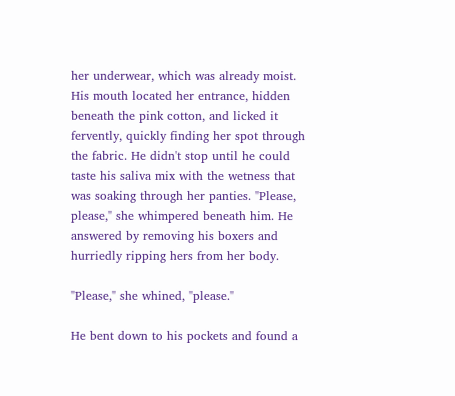her underwear, which was already moist. His mouth located her entrance, hidden beneath the pink cotton, and licked it fervently, quickly finding her spot through the fabric. He didn't stop until he could taste his saliva mix with the wetness that was soaking through her panties. "Please, please," she whimpered beneath him. He answered by removing his boxers and hurriedly ripping hers from her body.

"Please," she whined, "please."

He bent down to his pockets and found a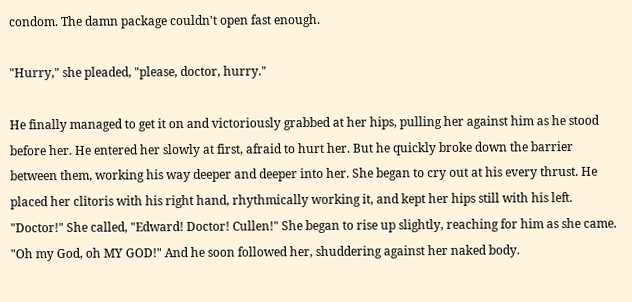condom. The damn package couldn't open fast enough.

"Hurry," she pleaded, "please, doctor, hurry."

He finally managed to get it on and victoriously grabbed at her hips, pulling her against him as he stood before her. He entered her slowly at first, afraid to hurt her. But he quickly broke down the barrier between them, working his way deeper and deeper into her. She began to cry out at his every thrust. He placed her clitoris with his right hand, rhythmically working it, and kept her hips still with his left. "Doctor!" She called, "Edward! Doctor! Cullen!" She began to rise up slightly, reaching for him as she came. "Oh my God, oh MY GOD!" And he soon followed her, shuddering against her naked body.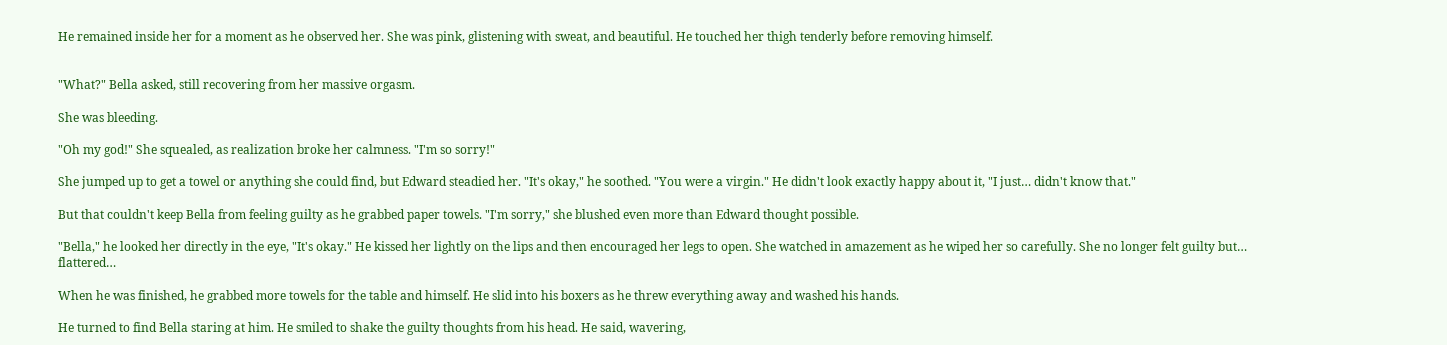He remained inside her for a moment as he observed her. She was pink, glistening with sweat, and beautiful. He touched her thigh tenderly before removing himself.


"What?" Bella asked, still recovering from her massive orgasm.

She was bleeding.

"Oh my god!" She squealed, as realization broke her calmness. "I'm so sorry!"

She jumped up to get a towel or anything she could find, but Edward steadied her. "It's okay," he soothed. "You were a virgin." He didn't look exactly happy about it, "I just… didn't know that."

But that couldn't keep Bella from feeling guilty as he grabbed paper towels. "I'm sorry," she blushed even more than Edward thought possible.

"Bella," he looked her directly in the eye, "It's okay." He kissed her lightly on the lips and then encouraged her legs to open. She watched in amazement as he wiped her so carefully. She no longer felt guilty but… flattered…

When he was finished, he grabbed more towels for the table and himself. He slid into his boxers as he threw everything away and washed his hands.

He turned to find Bella staring at him. He smiled to shake the guilty thoughts from his head. He said, wavering,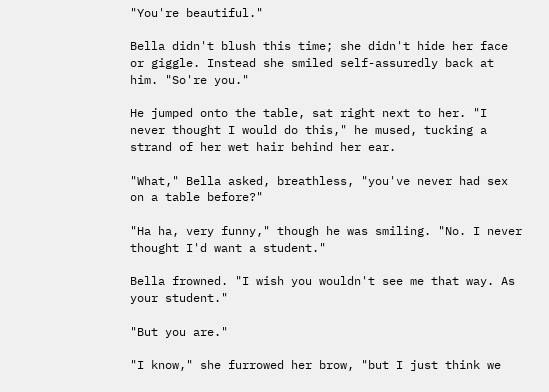"You're beautiful."

Bella didn't blush this time; she didn't hide her face or giggle. Instead she smiled self-assuredly back at him. "So're you."

He jumped onto the table, sat right next to her. "I never thought I would do this," he mused, tucking a strand of her wet hair behind her ear.

"What," Bella asked, breathless, "you've never had sex on a table before?"

"Ha ha, very funny," though he was smiling. "No. I never thought I'd want a student."

Bella frowned. "I wish you wouldn't see me that way. As your student."

"But you are."

"I know," she furrowed her brow, "but I just think we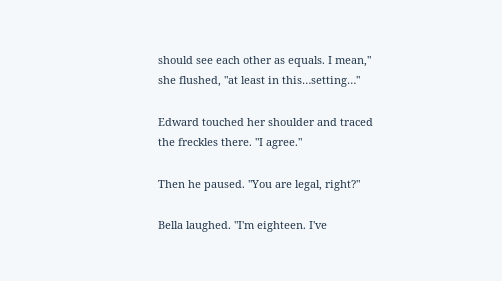should see each other as equals. I mean," she flushed, "at least in this…setting…"

Edward touched her shoulder and traced the freckles there. "I agree."

Then he paused. "You are legal, right?"

Bella laughed. "I'm eighteen. I've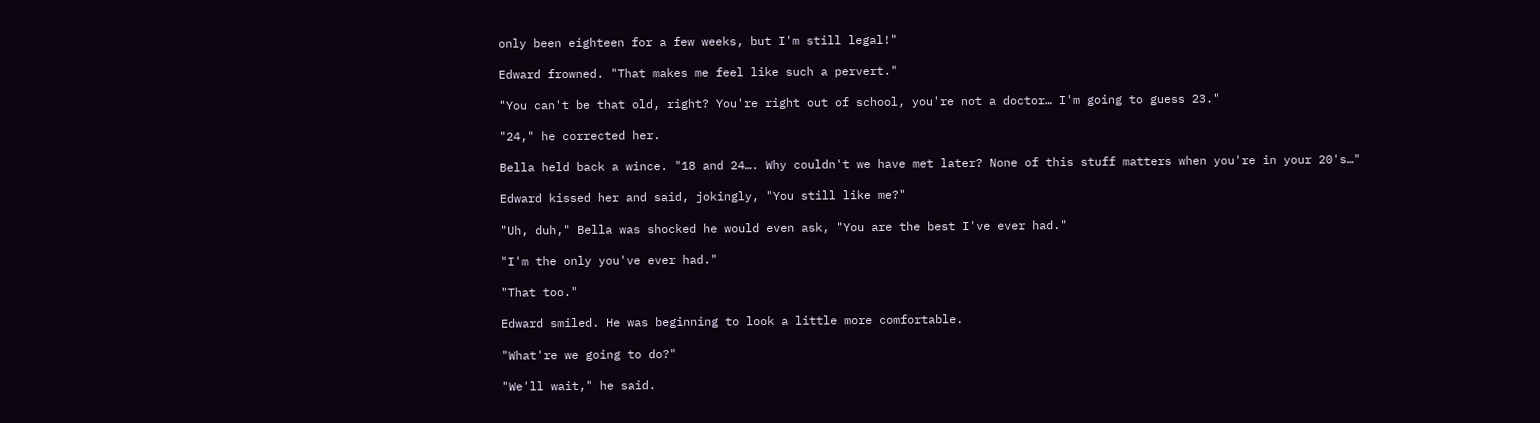only been eighteen for a few weeks, but I'm still legal!"

Edward frowned. "That makes me feel like such a pervert."

"You can't be that old, right? You're right out of school, you're not a doctor… I'm going to guess 23."

"24," he corrected her.

Bella held back a wince. "18 and 24…. Why couldn't we have met later? None of this stuff matters when you're in your 20's…"

Edward kissed her and said, jokingly, "You still like me?"

"Uh, duh," Bella was shocked he would even ask, "You are the best I've ever had."

"I'm the only you've ever had."

"That too."

Edward smiled. He was beginning to look a little more comfortable.

"What're we going to do?"

"We'll wait," he said.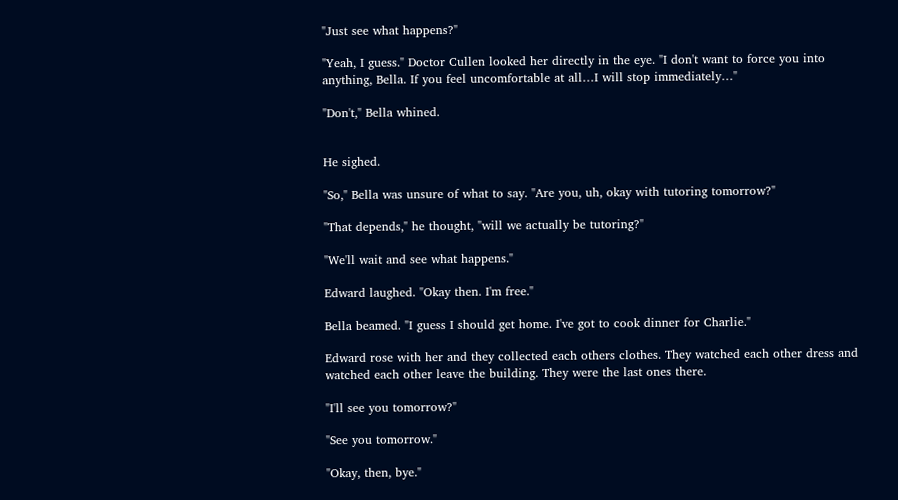"Just see what happens?"

"Yeah, I guess." Doctor Cullen looked her directly in the eye. "I don't want to force you into anything, Bella. If you feel uncomfortable at all…I will stop immediately…"

"Don't," Bella whined.


He sighed.

"So," Bella was unsure of what to say. "Are you, uh, okay with tutoring tomorrow?"

"That depends," he thought, "will we actually be tutoring?"

"We'll wait and see what happens."

Edward laughed. "Okay then. I'm free."

Bella beamed. "I guess I should get home. I've got to cook dinner for Charlie."

Edward rose with her and they collected each others clothes. They watched each other dress and watched each other leave the building. They were the last ones there.

"I'll see you tomorrow?"

"See you tomorrow."

"Okay, then, bye."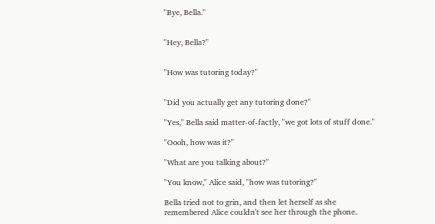"Bye, Bella."


"Hey, Bella?"


"How was tutoring today?"


"Did you actually get any tutoring done?"

"Yes," Bella said matter-of-factly, "we got lots of stuff done."

"Oooh, how was it?"

"What are you talking about?"

"You know," Alice said, "how was tutoring?"

Bella tried not to grin, and then let herself as she remembered Alice couldn't see her through the phone.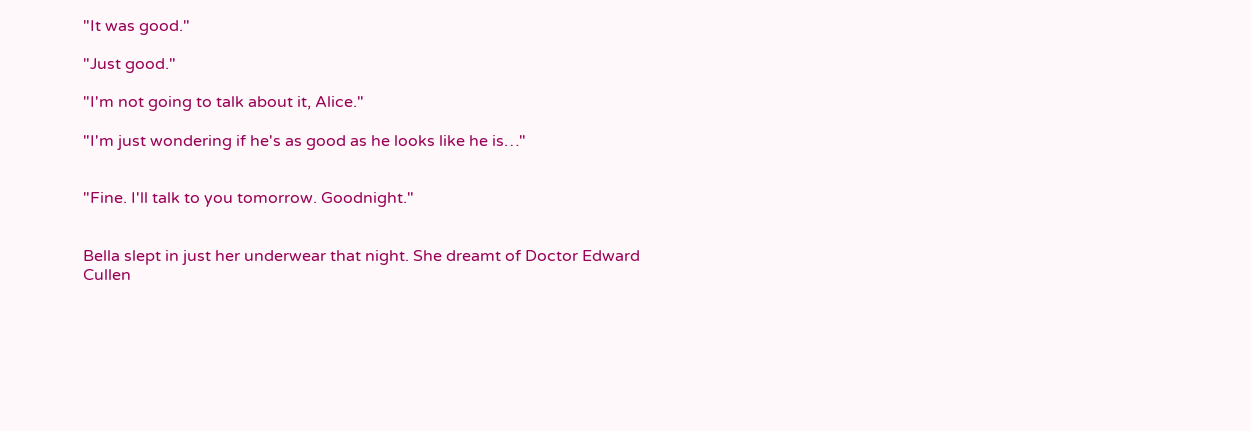"It was good."

"Just good."

"I'm not going to talk about it, Alice."

"I'm just wondering if he's as good as he looks like he is…"


"Fine. I'll talk to you tomorrow. Goodnight."


Bella slept in just her underwear that night. She dreamt of Doctor Edward Cullen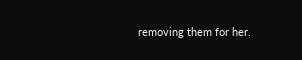removing them for her.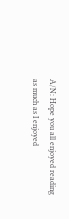A/N: Hope you all enjoyed reading as much as I enjoyed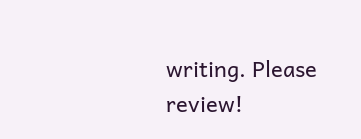writing. Please review!